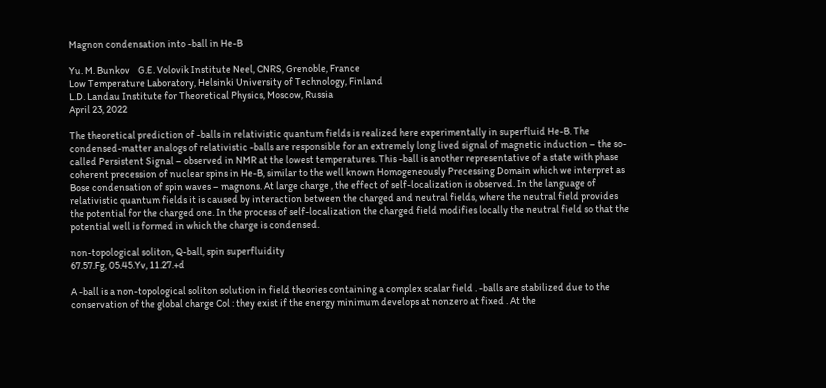Magnon condensation into -ball in He-B

Yu. M. Bunkov    G.E. Volovik Institute Neel, CNRS, Grenoble, France
Low Temperature Laboratory, Helsinki University of Technology, Finland
L.D. Landau Institute for Theoretical Physics, Moscow, Russia
April 23, 2022

The theoretical prediction of -balls in relativistic quantum fields is realized here experimentally in superfluid He-B. The condensed-matter analogs of relativistic -balls are responsible for an extremely long lived signal of magnetic induction – the so-called Persistent Signal – observed in NMR at the lowest temperatures. This -ball is another representative of a state with phase coherent precession of nuclear spins in He-B, similar to the well known Homogeneously Precessing Domain which we interpret as Bose condensation of spin waves – magnons. At large charge , the effect of self-localization is observed. In the language of relativistic quantum fields it is caused by interaction between the charged and neutral fields, where the neutral field provides the potential for the charged one. In the process of self-localization the charged field modifies locally the neutral field so that the potential well is formed in which the charge is condensed.

non-topological soliton, Q-ball, spin superfluidity
67.57.Fg, 05.45.Yv, 11.27.+d

A -ball is a non-topological soliton solution in field theories containing a complex scalar field . -balls are stabilized due to the conservation of the global charge Col : they exist if the energy minimum develops at nonzero at fixed . At the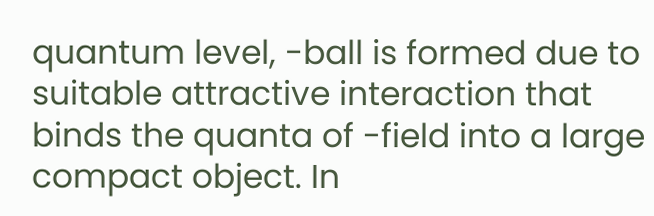quantum level, -ball is formed due to suitable attractive interaction that binds the quanta of -field into a large compact object. In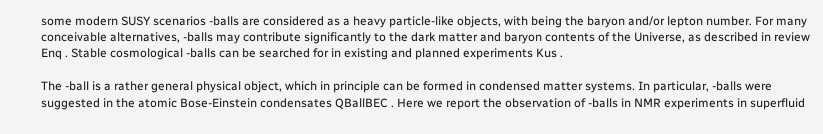some modern SUSY scenarios -balls are considered as a heavy particle-like objects, with being the baryon and/or lepton number. For many conceivable alternatives, -balls may contribute significantly to the dark matter and baryon contents of the Universe, as described in review Enq . Stable cosmological -balls can be searched for in existing and planned experiments Kus .

The -ball is a rather general physical object, which in principle can be formed in condensed matter systems. In particular, -balls were suggested in the atomic Bose-Einstein condensates QBallBEC . Here we report the observation of -balls in NMR experiments in superfluid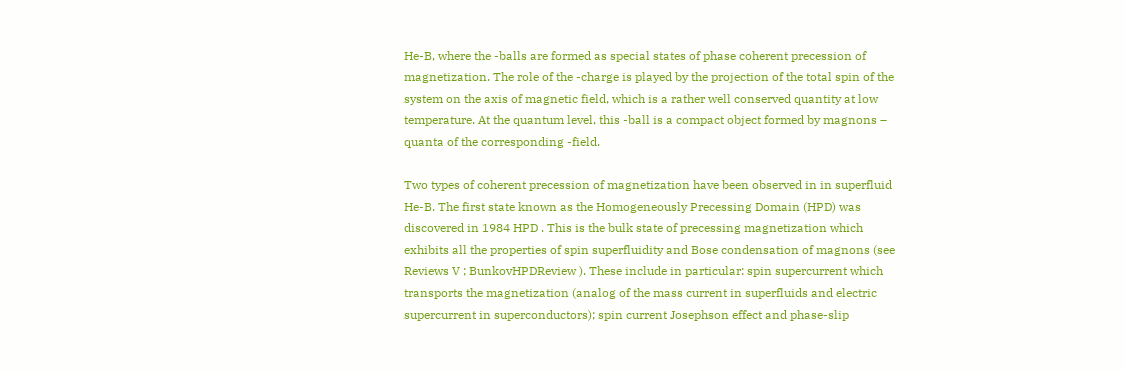He-B, where the -balls are formed as special states of phase coherent precession of magnetization. The role of the -charge is played by the projection of the total spin of the system on the axis of magnetic field, which is a rather well conserved quantity at low temperature. At the quantum level, this -ball is a compact object formed by magnons – quanta of the corresponding -field.

Two types of coherent precession of magnetization have been observed in in superfluid He-B. The first state known as the Homogeneously Precessing Domain (HPD) was discovered in 1984 HPD . This is the bulk state of precessing magnetization which exhibits all the properties of spin superfluidity and Bose condensation of magnons (see Reviews V ; BunkovHPDReview ). These include in particular: spin supercurrent which transports the magnetization (analog of the mass current in superfluids and electric supercurrent in superconductors); spin current Josephson effect and phase-slip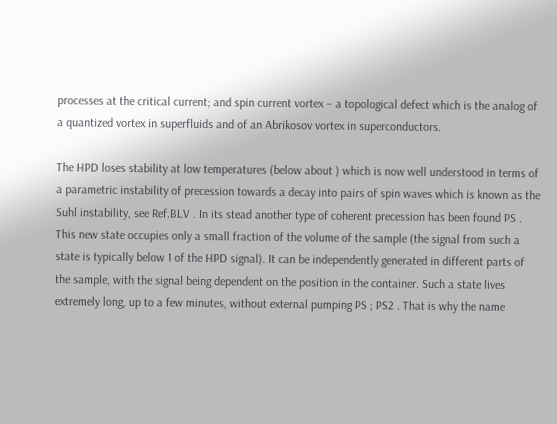processes at the critical current; and spin current vortex – a topological defect which is the analog of a quantized vortex in superfluids and of an Abrikosov vortex in superconductors.

The HPD loses stability at low temperatures (below about ) which is now well understood in terms of a parametric instability of precession towards a decay into pairs of spin waves which is known as the Suhl instability, see Ref.BLV . In its stead another type of coherent precession has been found PS . This new state occupies only a small fraction of the volume of the sample (the signal from such a state is typically below 1 of the HPD signal). It can be independently generated in different parts of the sample, with the signal being dependent on the position in the container. Such a state lives extremely long, up to a few minutes, without external pumping PS ; PS2 . That is why the name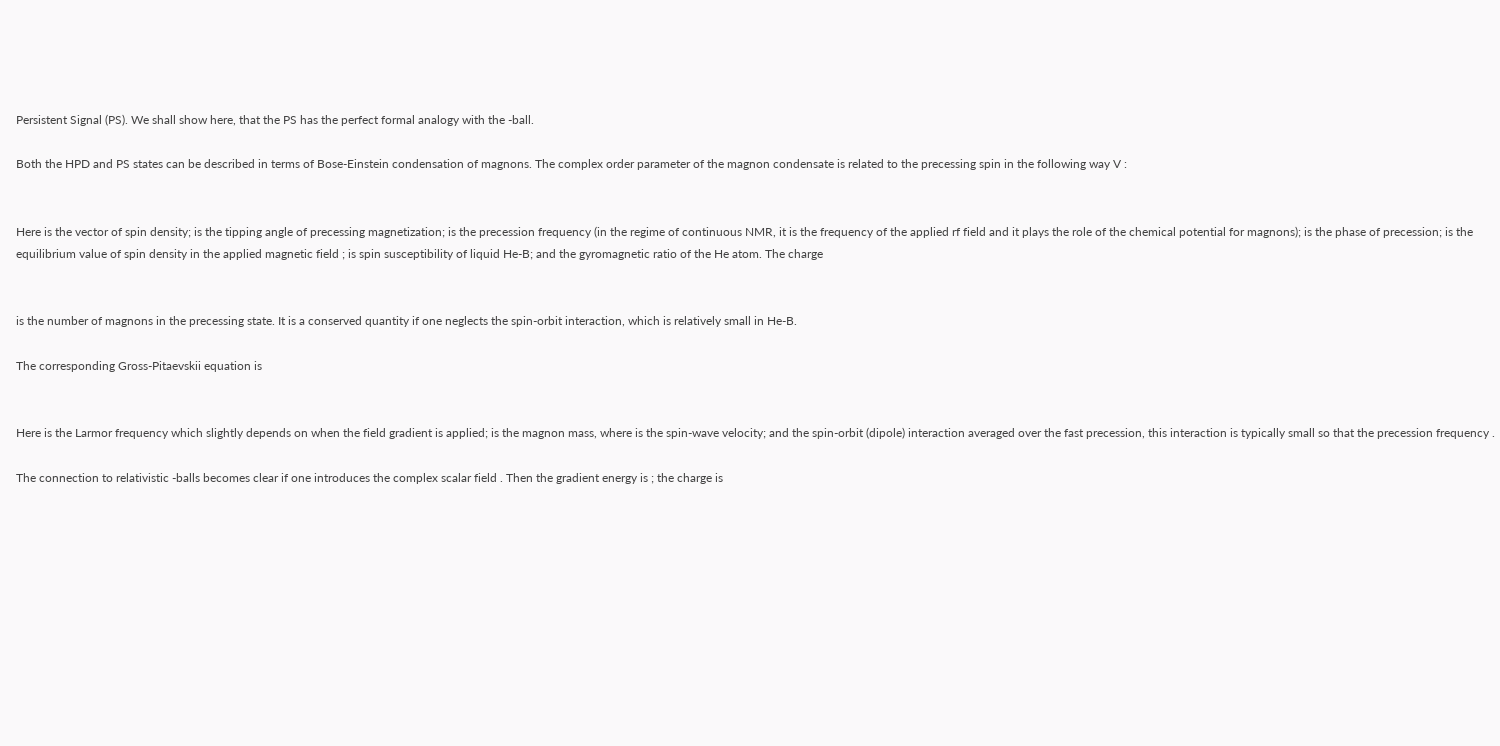Persistent Signal (PS). We shall show here, that the PS has the perfect formal analogy with the -ball.

Both the HPD and PS states can be described in terms of Bose-Einstein condensation of magnons. The complex order parameter of the magnon condensate is related to the precessing spin in the following way V :


Here is the vector of spin density; is the tipping angle of precessing magnetization; is the precession frequency (in the regime of continuous NMR, it is the frequency of the applied rf field and it plays the role of the chemical potential for magnons); is the phase of precession; is the equilibrium value of spin density in the applied magnetic field ; is spin susceptibility of liquid He-B; and the gyromagnetic ratio of the He atom. The charge


is the number of magnons in the precessing state. It is a conserved quantity if one neglects the spin-orbit interaction, which is relatively small in He-B.

The corresponding Gross-Pitaevskii equation is


Here is the Larmor frequency which slightly depends on when the field gradient is applied; is the magnon mass, where is the spin-wave velocity; and the spin-orbit (dipole) interaction averaged over the fast precession, this interaction is typically small so that the precession frequency .

The connection to relativistic -balls becomes clear if one introduces the complex scalar field . Then the gradient energy is ; the charge is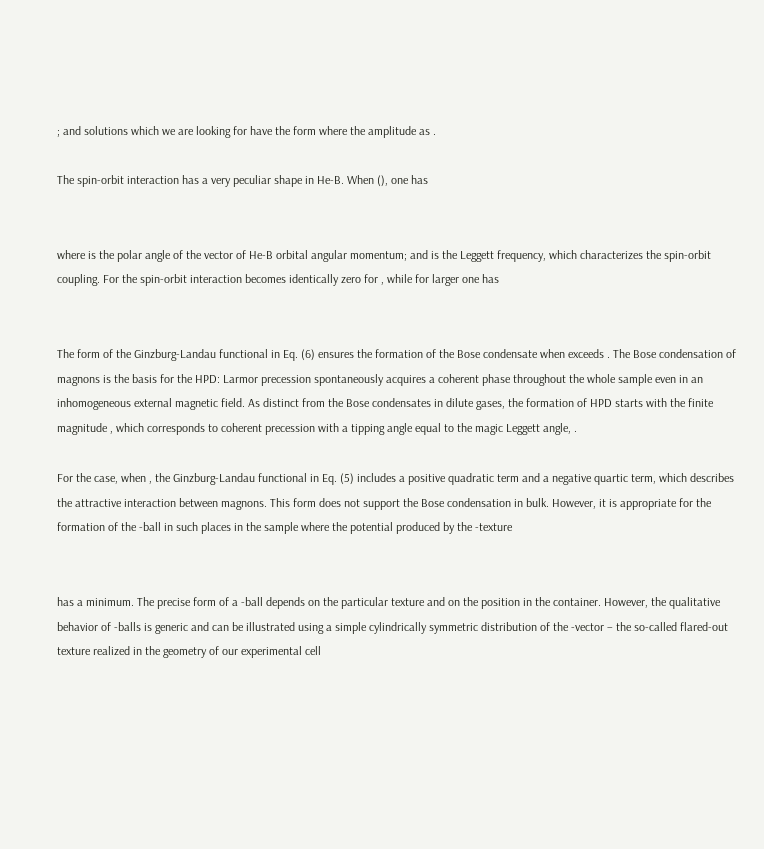; and solutions which we are looking for have the form where the amplitude as .

The spin-orbit interaction has a very peculiar shape in He-B. When (), one has


where is the polar angle of the vector of He-B orbital angular momentum; and is the Leggett frequency, which characterizes the spin-orbit coupling. For the spin-orbit interaction becomes identically zero for , while for larger one has


The form of the Ginzburg-Landau functional in Eq. (6) ensures the formation of the Bose condensate when exceeds . The Bose condensation of magnons is the basis for the HPD: Larmor precession spontaneously acquires a coherent phase throughout the whole sample even in an inhomogeneous external magnetic field. As distinct from the Bose condensates in dilute gases, the formation of HPD starts with the finite magnitude , which corresponds to coherent precession with a tipping angle equal to the magic Leggett angle, .

For the case, when , the Ginzburg-Landau functional in Eq. (5) includes a positive quadratic term and a negative quartic term, which describes the attractive interaction between magnons. This form does not support the Bose condensation in bulk. However, it is appropriate for the formation of the -ball in such places in the sample where the potential produced by the -texture


has a minimum. The precise form of a -ball depends on the particular texture and on the position in the container. However, the qualitative behavior of -balls is generic and can be illustrated using a simple cylindrically symmetric distribution of the -vector – the so-called flared-out texture realized in the geometry of our experimental cell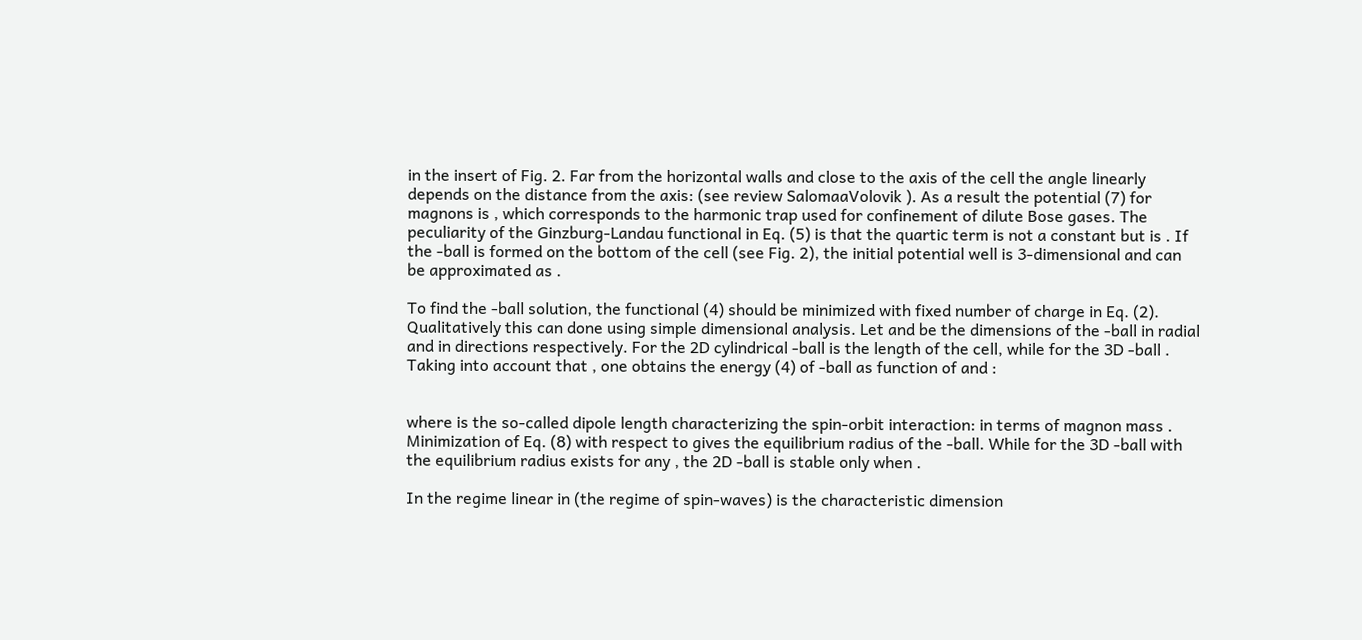in the insert of Fig. 2. Far from the horizontal walls and close to the axis of the cell the angle linearly depends on the distance from the axis: (see review SalomaaVolovik ). As a result the potential (7) for magnons is , which corresponds to the harmonic trap used for confinement of dilute Bose gases. The peculiarity of the Ginzburg-Landau functional in Eq. (5) is that the quartic term is not a constant but is . If the -ball is formed on the bottom of the cell (see Fig. 2), the initial potential well is 3-dimensional and can be approximated as .

To find the -ball solution, the functional (4) should be minimized with fixed number of charge in Eq. (2). Qualitatively this can done using simple dimensional analysis. Let and be the dimensions of the -ball in radial and in directions respectively. For the 2D cylindrical -ball is the length of the cell, while for the 3D -ball . Taking into account that , one obtains the energy (4) of -ball as function of and :


where is the so-called dipole length characterizing the spin-orbit interaction: in terms of magnon mass . Minimization of Eq. (8) with respect to gives the equilibrium radius of the -ball. While for the 3D -ball with the equilibrium radius exists for any , the 2D -ball is stable only when .

In the regime linear in (the regime of spin-waves) is the characteristic dimension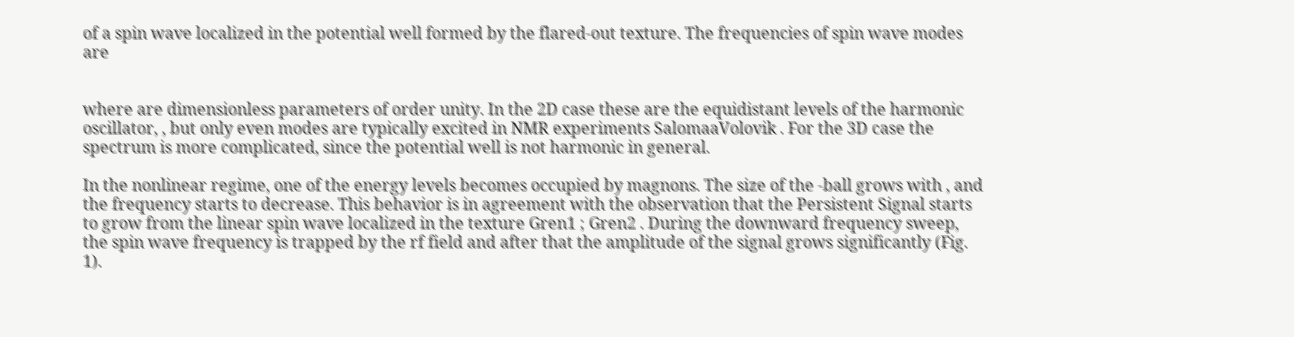of a spin wave localized in the potential well formed by the flared-out texture. The frequencies of spin wave modes are


where are dimensionless parameters of order unity. In the 2D case these are the equidistant levels of the harmonic oscillator, , but only even modes are typically excited in NMR experiments SalomaaVolovik . For the 3D case the spectrum is more complicated, since the potential well is not harmonic in general.

In the nonlinear regime, one of the energy levels becomes occupied by magnons. The size of the -ball grows with , and the frequency starts to decrease. This behavior is in agreement with the observation that the Persistent Signal starts to grow from the linear spin wave localized in the texture Gren1 ; Gren2 . During the downward frequency sweep, the spin wave frequency is trapped by the rf field and after that the amplitude of the signal grows significantly (Fig. 1).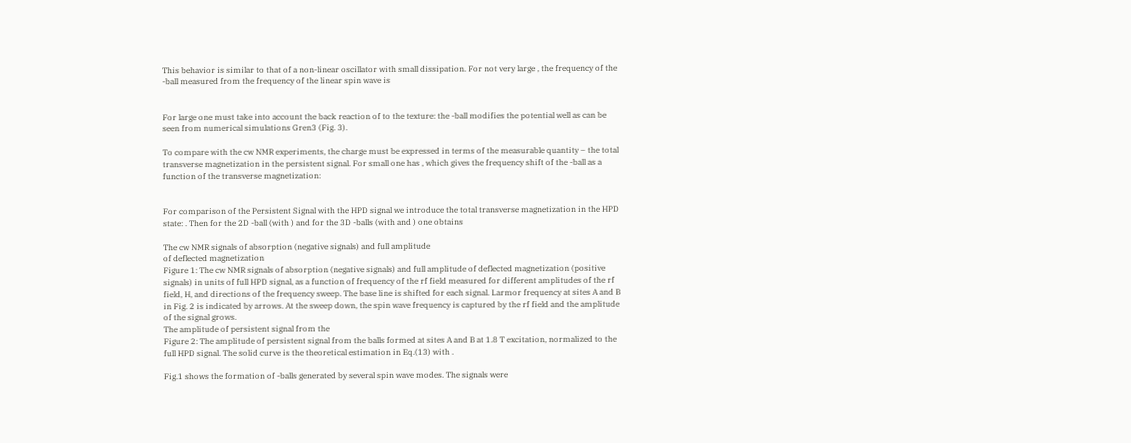This behavior is similar to that of a non-linear oscillator with small dissipation. For not very large , the frequency of the -ball measured from the frequency of the linear spin wave is


For large one must take into account the back reaction of to the texture: the -ball modifies the potential well as can be seen from numerical simulations Gren3 (Fig. 3).

To compare with the cw NMR experiments, the charge must be expressed in terms of the measurable quantity – the total transverse magnetization in the persistent signal. For small one has , which gives the frequency shift of the -ball as a function of the transverse magnetization:


For comparison of the Persistent Signal with the HPD signal we introduce the total transverse magnetization in the HPD state: . Then for the 2D -ball (with ) and for the 3D -balls (with and ) one obtains

The cw NMR signals of absorption (negative signals) and full amplitude
of deflected magnetization
Figure 1: The cw NMR signals of absorption (negative signals) and full amplitude of deflected magnetization (positive signals) in units of full HPD signal, as a function of frequency of the rf field measured for different amplitudes of the rf field, H, and directions of the frequency sweep. The base line is shifted for each signal. Larmor frequency at sites A and B in Fig. 2 is indicated by arrows. At the sweep down, the spin wave frequency is captured by the rf field and the amplitude of the signal grows.
The amplitude of persistent signal from the
Figure 2: The amplitude of persistent signal from the balls formed at sites A and B at 1.8 T excitation, normalized to the full HPD signal. The solid curve is the theoretical estimation in Eq.(13) with .

Fig.1 shows the formation of -balls generated by several spin wave modes. The signals were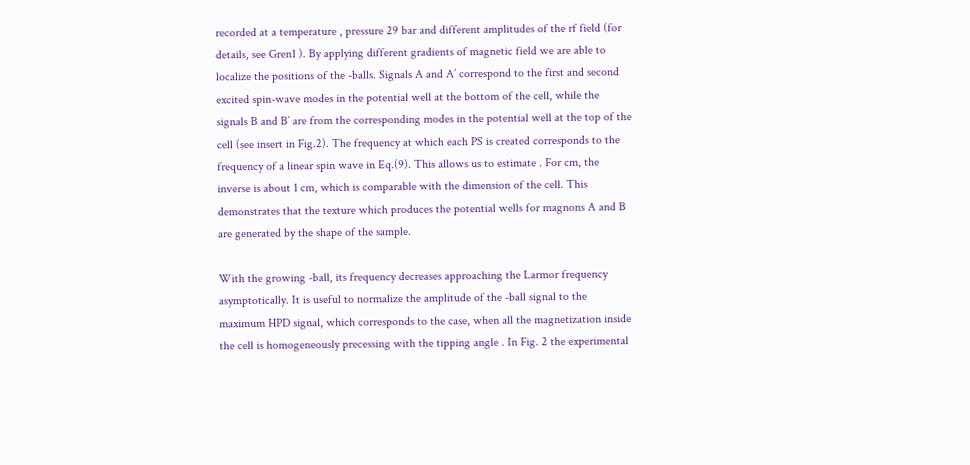recorded at a temperature , pressure 29 bar and different amplitudes of the rf field (for details, see Gren1 ). By applying different gradients of magnetic field we are able to localize the positions of the -balls. Signals A and A’ correspond to the first and second excited spin-wave modes in the potential well at the bottom of the cell, while the signals B and B’ are from the corresponding modes in the potential well at the top of the cell (see insert in Fig.2). The frequency at which each PS is created corresponds to the frequency of a linear spin wave in Eq.(9). This allows us to estimate . For cm, the inverse is about 1 cm, which is comparable with the dimension of the cell. This demonstrates that the texture which produces the potential wells for magnons A and B are generated by the shape of the sample.

With the growing -ball, its frequency decreases approaching the Larmor frequency asymptotically. It is useful to normalize the amplitude of the -ball signal to the maximum HPD signal, which corresponds to the case, when all the magnetization inside the cell is homogeneously precessing with the tipping angle . In Fig. 2 the experimental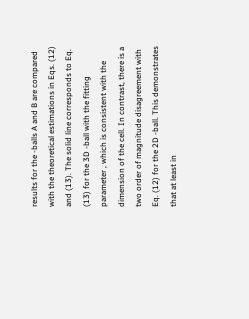results for the -balls A and B are compared with the theoretical estimations in Eqs. (12) and (13). The solid line corresponds to Eq. (13) for the 3D -ball with the fitting parameter , which is consistent with the dimension of the cell. In contrast, there is a two order of magnitude disagreement with Eq. (12) for the 2D -ball. This demonstrates that at least in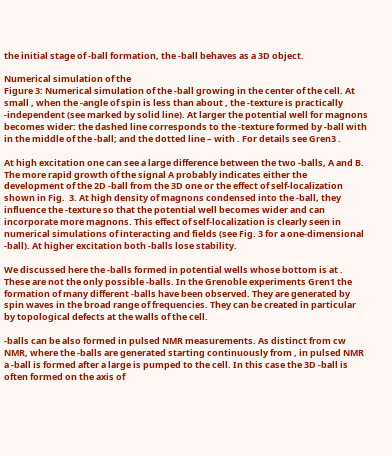the initial stage of -ball formation, the -ball behaves as a 3D object.

Numerical simulation of the
Figure 3: Numerical simulation of the -ball growing in the center of the cell. At small , when the -angle of spin is less than about , the -texture is practically -independent (see marked by solid line). At larger the potential well for magnons becomes wider: the dashed line corresponds to the -texture formed by -ball with in the middle of the -ball; and the dotted line – with . For details see Gren3 .

At high excitation one can see a large difference between the two -balls, A and B. The more rapid growth of the signal A probably indicates either the development of the 2D -ball from the 3D one or the effect of self-localization shown in Fig.  3. At high density of magnons condensed into the -ball, they influence the -texture so that the potential well becomes wider and can incorporate more magnons. This effect of self-localization is clearly seen in numerical simulations of interacting and fields (see Fig. 3 for a one-dimensional -ball). At higher excitation both -balls lose stability.

We discussed here the -balls formed in potential wells whose bottom is at . These are not the only possible -balls. In the Grenoble experiments Gren1 the formation of many different -balls have been observed. They are generated by spin waves in the broad range of frequencies. They can be created in particular by topological defects at the walls of the cell.

-balls can be also formed in pulsed NMR measurements. As distinct from cw NMR, where the -balls are generated starting continuously from , in pulsed NMR a -ball is formed after a large is pumped to the cell. In this case the 3D -ball is often formed on the axis of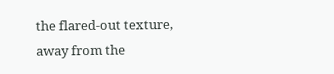the flared-out texture, away from the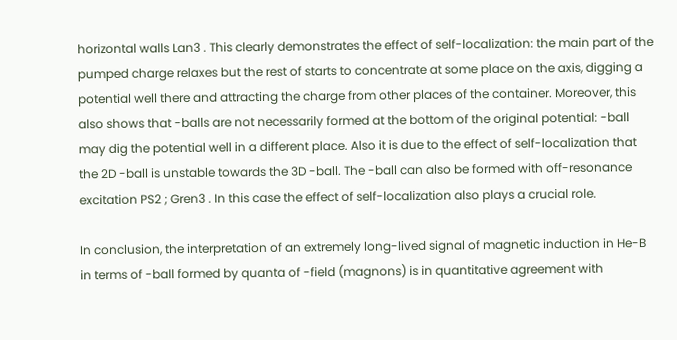horizontal walls Lan3 . This clearly demonstrates the effect of self-localization: the main part of the pumped charge relaxes but the rest of starts to concentrate at some place on the axis, digging a potential well there and attracting the charge from other places of the container. Moreover, this also shows that -balls are not necessarily formed at the bottom of the original potential: -ball may dig the potential well in a different place. Also it is due to the effect of self-localization that the 2D -ball is unstable towards the 3D -ball. The -ball can also be formed with off-resonance excitation PS2 ; Gren3 . In this case the effect of self-localization also plays a crucial role.

In conclusion, the interpretation of an extremely long-lived signal of magnetic induction in He-B in terms of -ball formed by quanta of -field (magnons) is in quantitative agreement with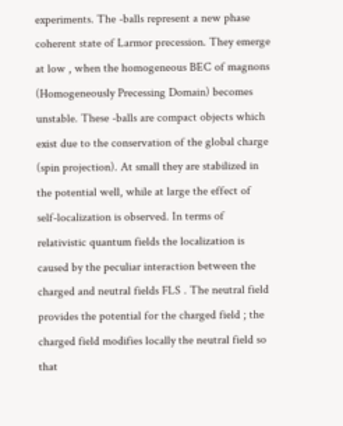experiments. The -balls represent a new phase coherent state of Larmor precession. They emerge at low , when the homogeneous BEC of magnons (Homogeneously Precessing Domain) becomes unstable. These -balls are compact objects which exist due to the conservation of the global charge (spin projection). At small they are stabilized in the potential well, while at large the effect of self-localization is observed. In terms of relativistic quantum fields the localization is caused by the peculiar interaction between the charged and neutral fields FLS . The neutral field provides the potential for the charged field ; the charged field modifies locally the neutral field so that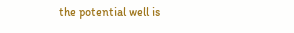the potential well is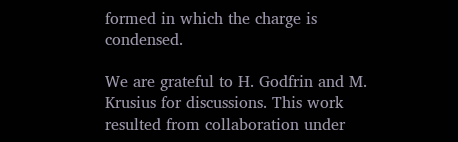formed in which the charge is condensed.

We are grateful to H. Godfrin and M. Krusius for discussions. This work resulted from collaboration under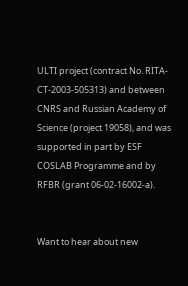ULTI project (contract No. RITA-CT-2003-505313) and between CNRS and Russian Academy of Science (project 19058), and was supported in part by ESF COSLAB Programme and by RFBR (grant 06-02-16002-a).


Want to hear about new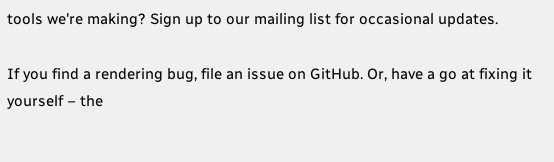tools we're making? Sign up to our mailing list for occasional updates.

If you find a rendering bug, file an issue on GitHub. Or, have a go at fixing it yourself – the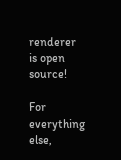renderer is open source!

For everything else,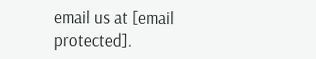email us at [email protected].